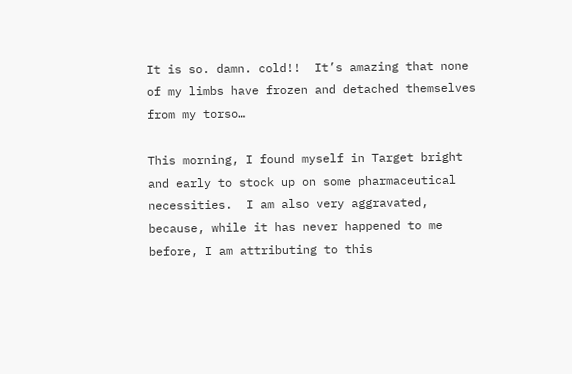It is so. damn. cold!!  It’s amazing that none of my limbs have frozen and detached themselves from my torso…

This morning, I found myself in Target bright and early to stock up on some pharmaceutical necessities.  I am also very aggravated, because, while it has never happened to me before, I am attributing to this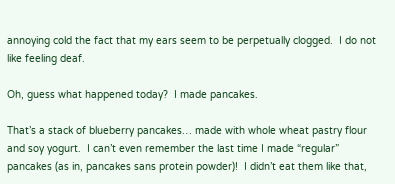annoying cold the fact that my ears seem to be perpetually clogged.  I do not like feeling deaf.

Oh, guess what happened today?  I made pancakes.

That’s a stack of blueberry pancakes… made with whole wheat pastry flour and soy yogurt.  I can’t even remember the last time I made “regular” pancakes (as in, pancakes sans protein powder)!  I didn’t eat them like that,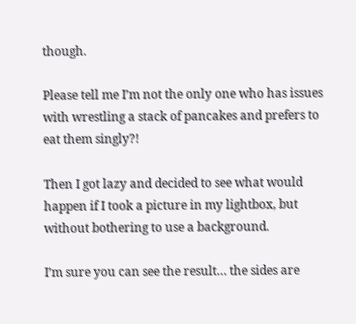though.

Please tell me I’m not the only one who has issues with wrestling a stack of pancakes and prefers to eat them singly?!

Then I got lazy and decided to see what would happen if I took a picture in my lightbox, but without bothering to use a background.

I’m sure you can see the result… the sides are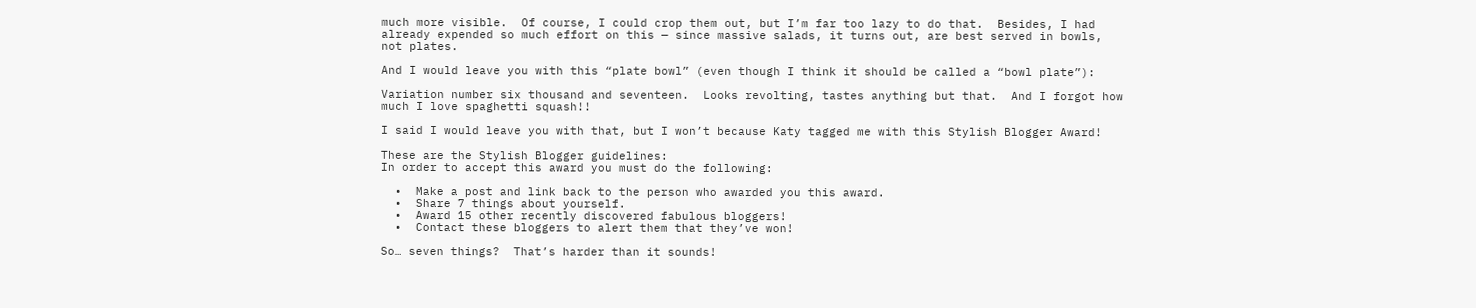much more visible.  Of course, I could crop them out, but I’m far too lazy to do that.  Besides, I had already expended so much effort on this — since massive salads, it turns out, are best served in bowls, not plates.

And I would leave you with this “plate bowl” (even though I think it should be called a “bowl plate”):

Variation number six thousand and seventeen.  Looks revolting, tastes anything but that.  And I forgot how much I love spaghetti squash!!

I said I would leave you with that, but I won’t because Katy tagged me with this Stylish Blogger Award!

These are the Stylish Blogger guidelines:
In order to accept this award you must do the following:

  •  Make a post and link back to the person who awarded you this award.
  •  Share 7 things about yourself.
  •  Award 15 other recently discovered fabulous bloggers!
  •  Contact these bloggers to alert them that they’ve won!

So… seven things?  That’s harder than it sounds!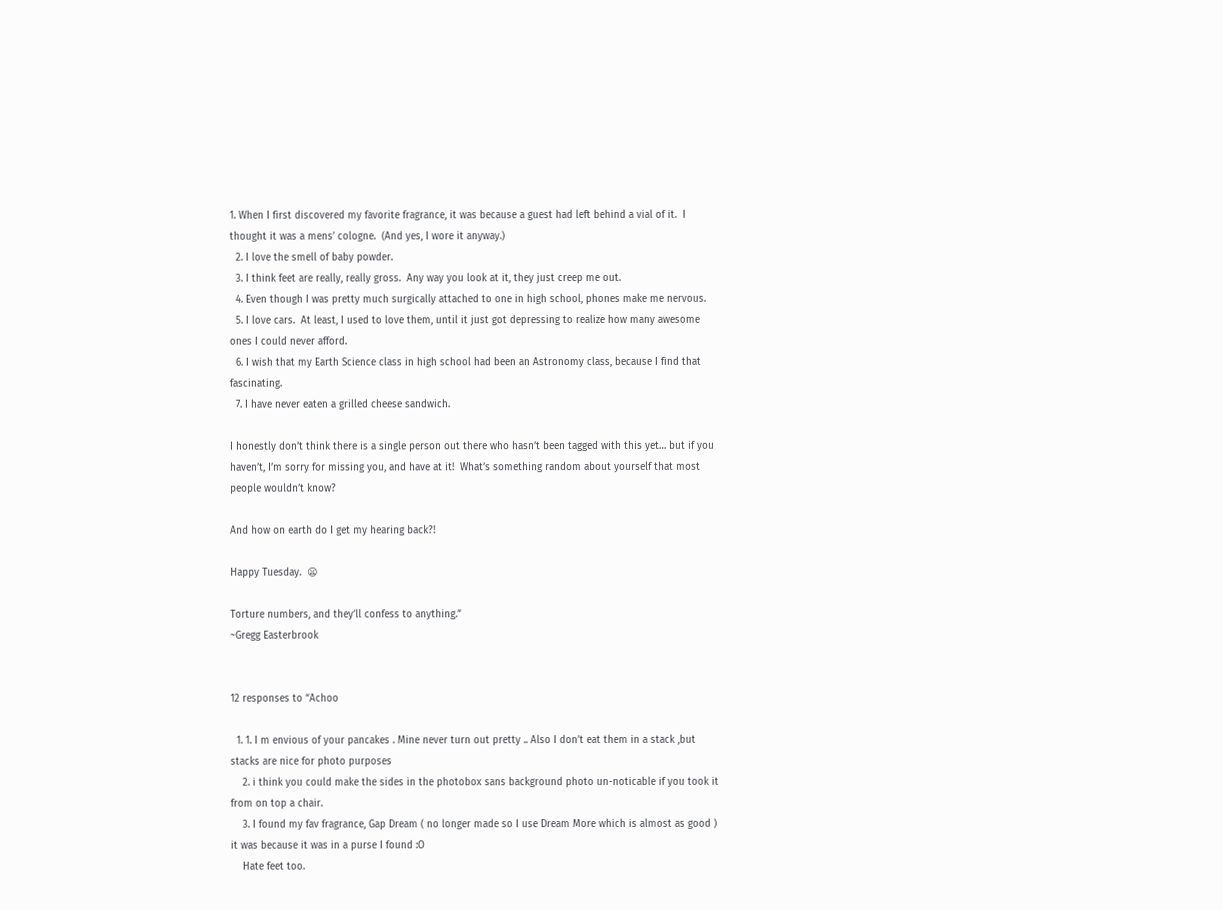1. When I first discovered my favorite fragrance, it was because a guest had left behind a vial of it.  I thought it was a mens’ cologne.  (And yes, I wore it anyway.)
  2. I love the smell of baby powder.
  3. I think feet are really, really gross.  Any way you look at it, they just creep me out.
  4. Even though I was pretty much surgically attached to one in high school, phones make me nervous.
  5. I love cars.  At least, I used to love them, until it just got depressing to realize how many awesome ones I could never afford.
  6. I wish that my Earth Science class in high school had been an Astronomy class, because I find that fascinating.
  7. I have never eaten a grilled cheese sandwich.

I honestly don’t think there is a single person out there who hasn’t been tagged with this yet… but if you haven’t, I’m sorry for missing you, and have at it!  What’s something random about yourself that most people wouldn’t know?

And how on earth do I get my hearing back?!

Happy Tuesday.  😦

Torture numbers, and they’ll confess to anything.”
~Gregg Easterbrook


12 responses to “Achoo

  1. 1. I m envious of your pancakes . Mine never turn out pretty .. Also I don’t eat them in a stack ,but stacks are nice for photo purposes
    2. i think you could make the sides in the photobox sans background photo un-noticable if you took it from on top a chair.
    3. I found my fav fragrance, Gap Dream ( no longer made so I use Dream More which is almost as good ) it was because it was in a purse I found :O
    Hate feet too.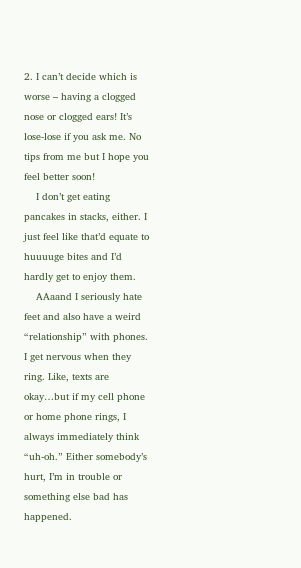2. I can’t decide which is worse – having a clogged nose or clogged ears! It’s lose-lose if you ask me. No tips from me but I hope you feel better soon!
    I don’t get eating pancakes in stacks, either. I just feel like that’d equate to huuuuge bites and I’d hardly get to enjoy them.
    AAaand I seriously hate feet and also have a weird “relationship” with phones. I get nervous when they ring. Like, texts are okay…but if my cell phone or home phone rings, I always immediately think “uh-oh.” Either somebody’s hurt, I’m in trouble or something else bad has happened.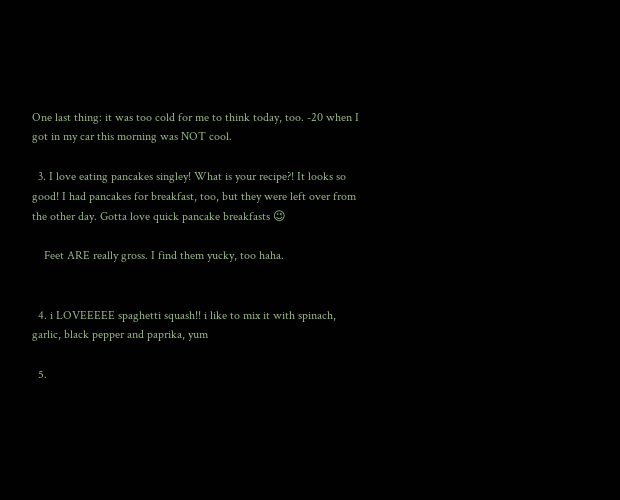One last thing: it was too cold for me to think today, too. -20 when I got in my car this morning was NOT cool.

  3. I love eating pancakes singley! What is your recipe?! It looks so good! I had pancakes for breakfast, too, but they were left over from the other day. Gotta love quick pancake breakfasts 😉

    Feet ARE really gross. I find them yucky, too haha.


  4. i LOVEEEEE spaghetti squash!! i like to mix it with spinach, garlic, black pepper and paprika, yum

  5.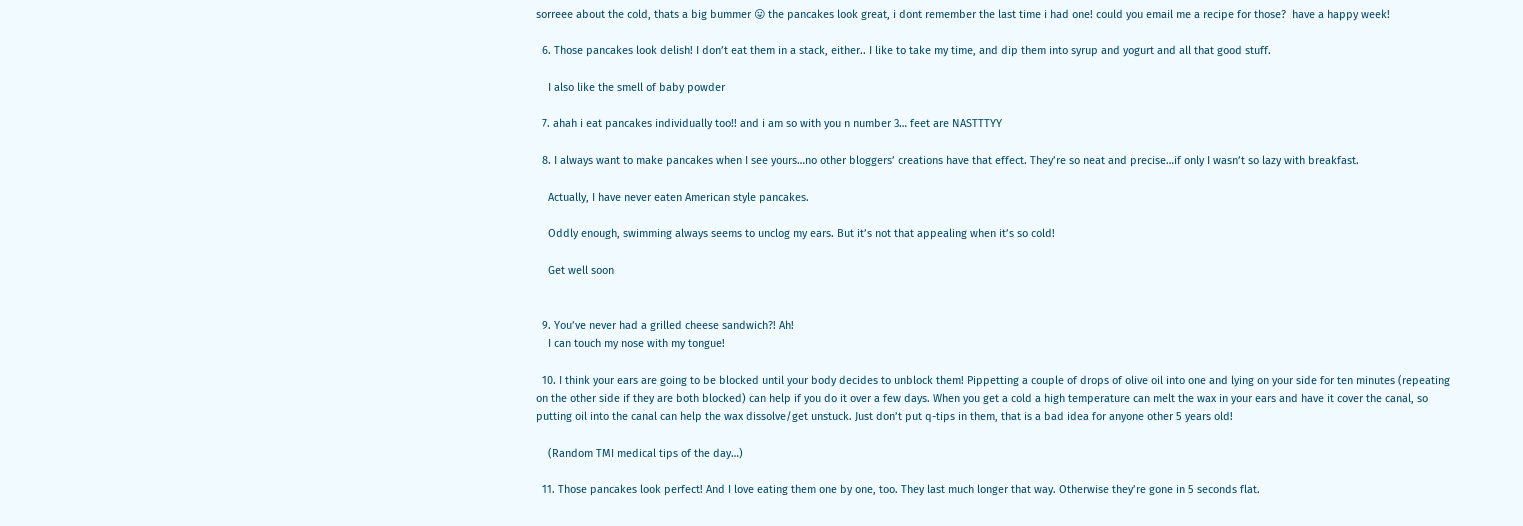sorreee about the cold, thats a big bummer 😛 the pancakes look great, i dont remember the last time i had one! could you email me a recipe for those?  have a happy week!

  6. Those pancakes look delish! I don’t eat them in a stack, either.. I like to take my time, and dip them into syrup and yogurt and all that good stuff.

    I also like the smell of baby powder

  7. ahah i eat pancakes individually too!! and i am so with you n number 3… feet are NASTTTYY

  8. I always want to make pancakes when I see yours…no other bloggers’ creations have that effect. They’re so neat and precise…if only I wasn’t so lazy with breakfast.

    Actually, I have never eaten American style pancakes.

    Oddly enough, swimming always seems to unclog my ears. But it’s not that appealing when it’s so cold!

    Get well soon


  9. You’ve never had a grilled cheese sandwich?! Ah!
    I can touch my nose with my tongue!

  10. I think your ears are going to be blocked until your body decides to unblock them! Pippetting a couple of drops of olive oil into one and lying on your side for ten minutes (repeating on the other side if they are both blocked) can help if you do it over a few days. When you get a cold a high temperature can melt the wax in your ears and have it cover the canal, so putting oil into the canal can help the wax dissolve/get unstuck. Just don’t put q-tips in them, that is a bad idea for anyone other 5 years old!

    (Random TMI medical tips of the day…)

  11. Those pancakes look perfect! And I love eating them one by one, too. They last much longer that way. Otherwise they’re gone in 5 seconds flat.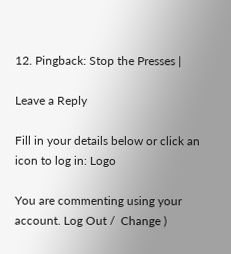12. Pingback: Stop the Presses |

Leave a Reply

Fill in your details below or click an icon to log in: Logo

You are commenting using your account. Log Out /  Change )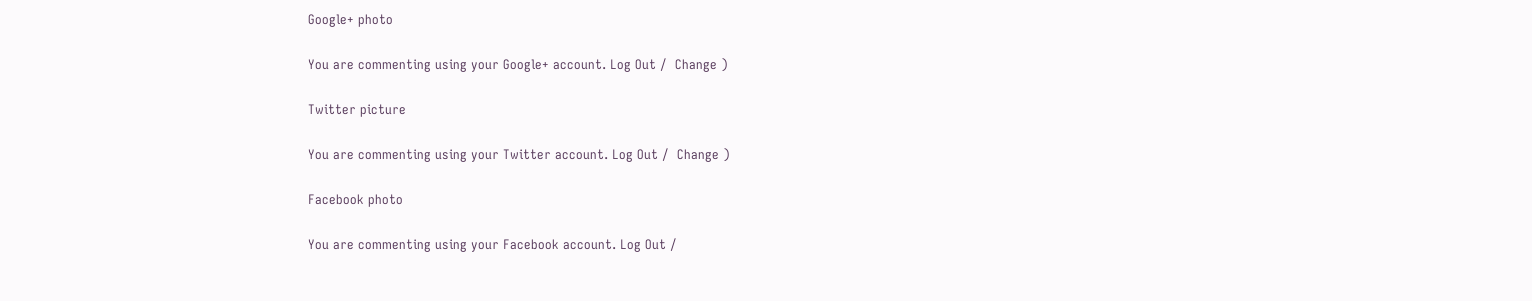Google+ photo

You are commenting using your Google+ account. Log Out /  Change )

Twitter picture

You are commenting using your Twitter account. Log Out /  Change )

Facebook photo

You are commenting using your Facebook account. Log Out /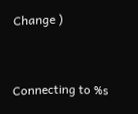Change )


Connecting to %s